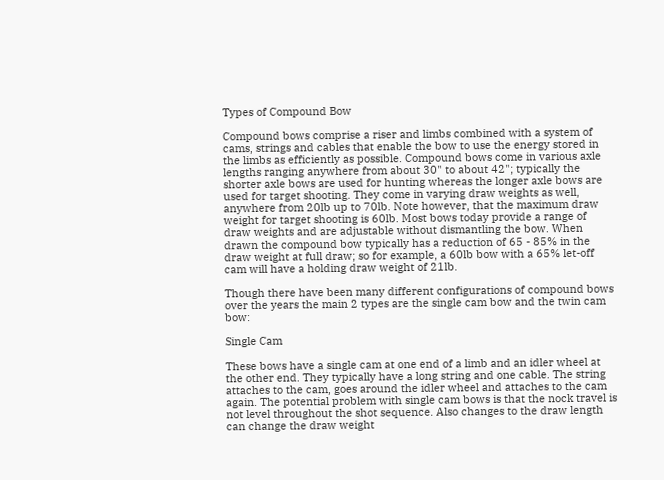Types of Compound Bow

Compound bows comprise a riser and limbs combined with a system of cams, strings and cables that enable the bow to use the energy stored in the limbs as efficiently as possible. Compound bows come in various axle lengths ranging anywhere from about 30" to about 42"; typically the shorter axle bows are used for hunting whereas the longer axle bows are used for target shooting. They come in varying draw weights as well, anywhere from 20lb up to 70lb. Note however, that the maximum draw weight for target shooting is 60lb. Most bows today provide a range of draw weights and are adjustable without dismantling the bow. When drawn the compound bow typically has a reduction of 65 - 85% in the draw weight at full draw; so for example, a 60lb bow with a 65% let-off cam will have a holding draw weight of 21lb.

Though there have been many different configurations of compound bows over the years the main 2 types are the single cam bow and the twin cam bow:

Single Cam

These bows have a single cam at one end of a limb and an idler wheel at the other end. They typically have a long string and one cable. The string attaches to the cam, goes around the idler wheel and attaches to the cam again. The potential problem with single cam bows is that the nock travel is not level throughout the shot sequence. Also changes to the draw length can change the draw weight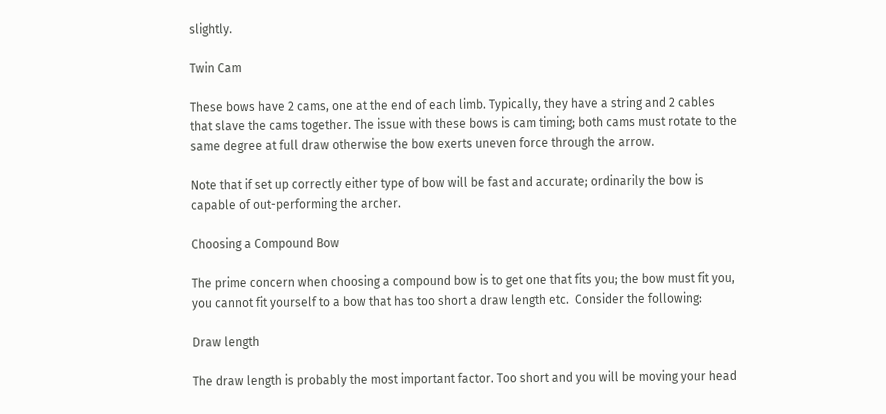slightly.

Twin Cam

These bows have 2 cams, one at the end of each limb. Typically, they have a string and 2 cables that slave the cams together. The issue with these bows is cam timing; both cams must rotate to the same degree at full draw otherwise the bow exerts uneven force through the arrow.

Note that if set up correctly either type of bow will be fast and accurate; ordinarily the bow is capable of out-performing the archer.

Choosing a Compound Bow

The prime concern when choosing a compound bow is to get one that fits you; the bow must fit you, you cannot fit yourself to a bow that has too short a draw length etc.  Consider the following:

Draw length

The draw length is probably the most important factor. Too short and you will be moving your head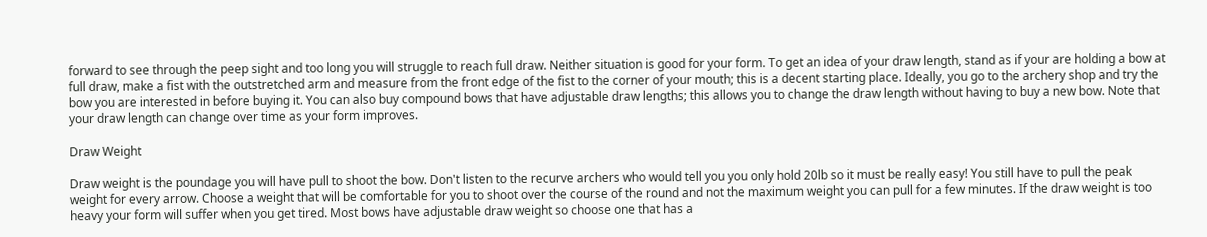forward to see through the peep sight and too long you will struggle to reach full draw. Neither situation is good for your form. To get an idea of your draw length, stand as if your are holding a bow at full draw, make a fist with the outstretched arm and measure from the front edge of the fist to the corner of your mouth; this is a decent starting place. Ideally, you go to the archery shop and try the bow you are interested in before buying it. You can also buy compound bows that have adjustable draw lengths; this allows you to change the draw length without having to buy a new bow. Note that your draw length can change over time as your form improves.

Draw Weight

Draw weight is the poundage you will have pull to shoot the bow. Don't listen to the recurve archers who would tell you you only hold 20lb so it must be really easy! You still have to pull the peak weight for every arrow. Choose a weight that will be comfortable for you to shoot over the course of the round and not the maximum weight you can pull for a few minutes. If the draw weight is too heavy your form will suffer when you get tired. Most bows have adjustable draw weight so choose one that has a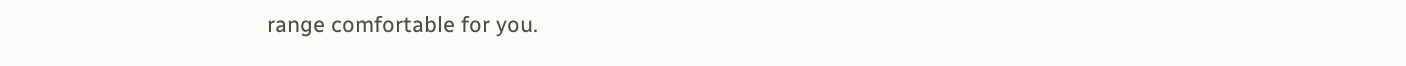range comfortable for you.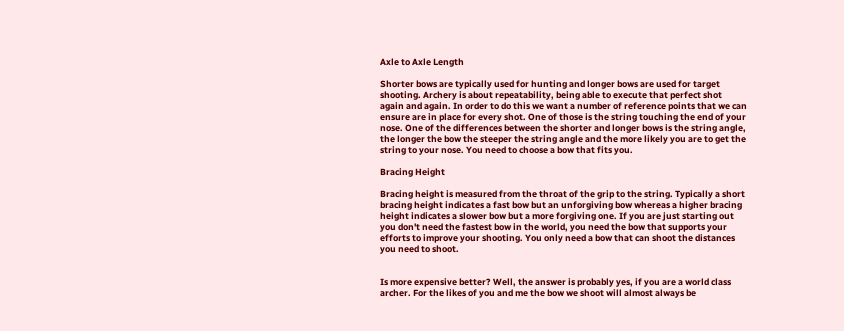Axle to Axle Length

Shorter bows are typically used for hunting and longer bows are used for target shooting. Archery is about repeatability, being able to execute that perfect shot again and again. In order to do this we want a number of reference points that we can ensure are in place for every shot. One of those is the string touching the end of your nose. One of the differences between the shorter and longer bows is the string angle, the longer the bow the steeper the string angle and the more likely you are to get the string to your nose. You need to choose a bow that fits you.

Bracing Height

Bracing height is measured from the throat of the grip to the string. Typically a short bracing height indicates a fast bow but an unforgiving bow whereas a higher bracing height indicates a slower bow but a more forgiving one. If you are just starting out you don't need the fastest bow in the world, you need the bow that supports your efforts to improve your shooting. You only need a bow that can shoot the distances you need to shoot.


Is more expensive better? Well, the answer is probably yes, if you are a world class archer. For the likes of you and me the bow we shoot will almost always be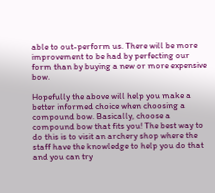able to out-perform us. There will be more improvement to be had by perfecting our form than by buying a new or more expensive bow.

Hopefully the above will help you make a better informed choice when choosing a compound bow. Basically, choose a compound bow that fits you! The best way to do this is to visit an archery shop where the staff have the knowledge to help you do that and you can try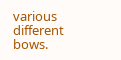various different bows.